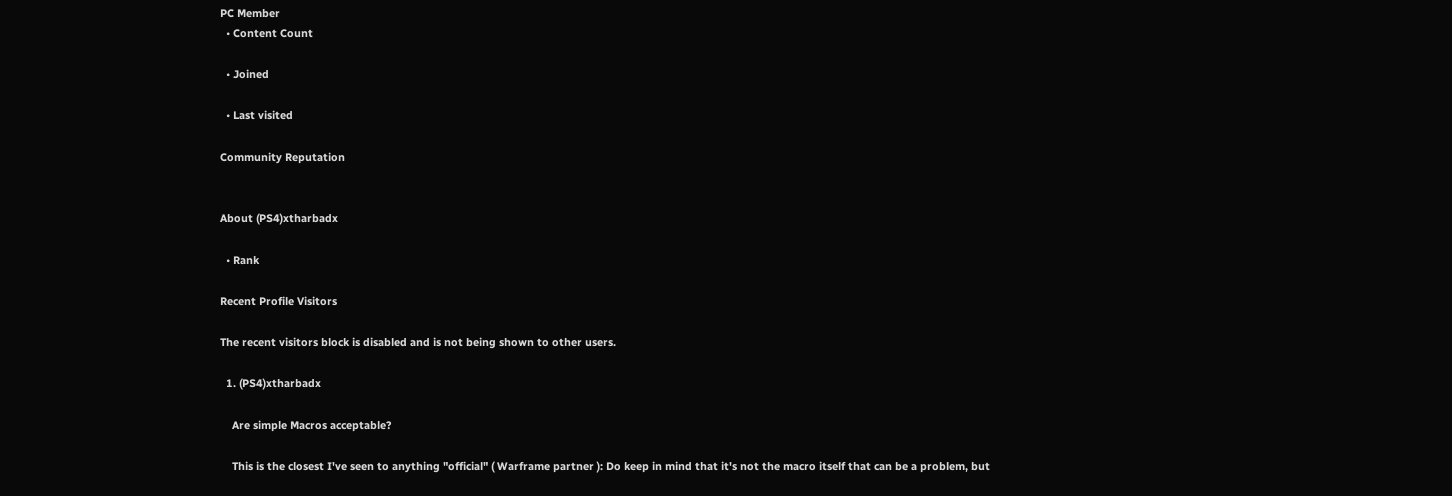PC Member
  • Content Count

  • Joined

  • Last visited

Community Reputation


About (PS4)xtharbadx

  • Rank

Recent Profile Visitors

The recent visitors block is disabled and is not being shown to other users.

  1. (PS4)xtharbadx

    Are simple Macros acceptable?

    This is the closest I've seen to anything "official" ( Warframe partner ): Do keep in mind that it's not the macro itself that can be a problem, but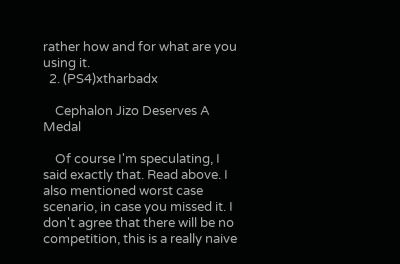rather how and for what are you using it.
  2. (PS4)xtharbadx

    Cephalon Jizo Deserves A Medal

    Of course I'm speculating, I said exactly that. Read above. I also mentioned worst case scenario, in case you missed it. I don't agree that there will be no competition, this is a really naive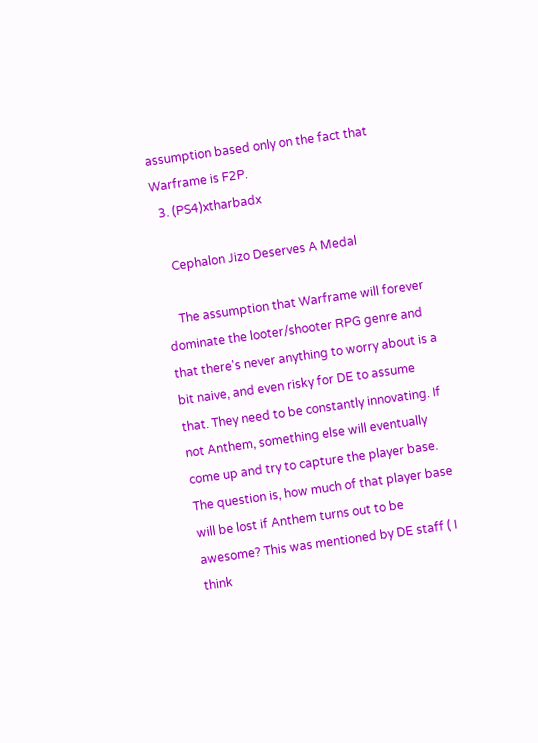assumption based only on the fact that Warframe is F2P.
  3. (PS4)xtharbadx

    Cephalon Jizo Deserves A Medal

    The assumption that Warframe will forever dominate the looter/shooter RPG genre and that there's never anything to worry about is a bit naive, and even risky for DE to assume that. They need to be constantly innovating. If not Anthem, something else will eventually come up and try to capture the player base. The question is, how much of that player base will be lost if Anthem turns out to be awesome? This was mentioned by DE staff ( I think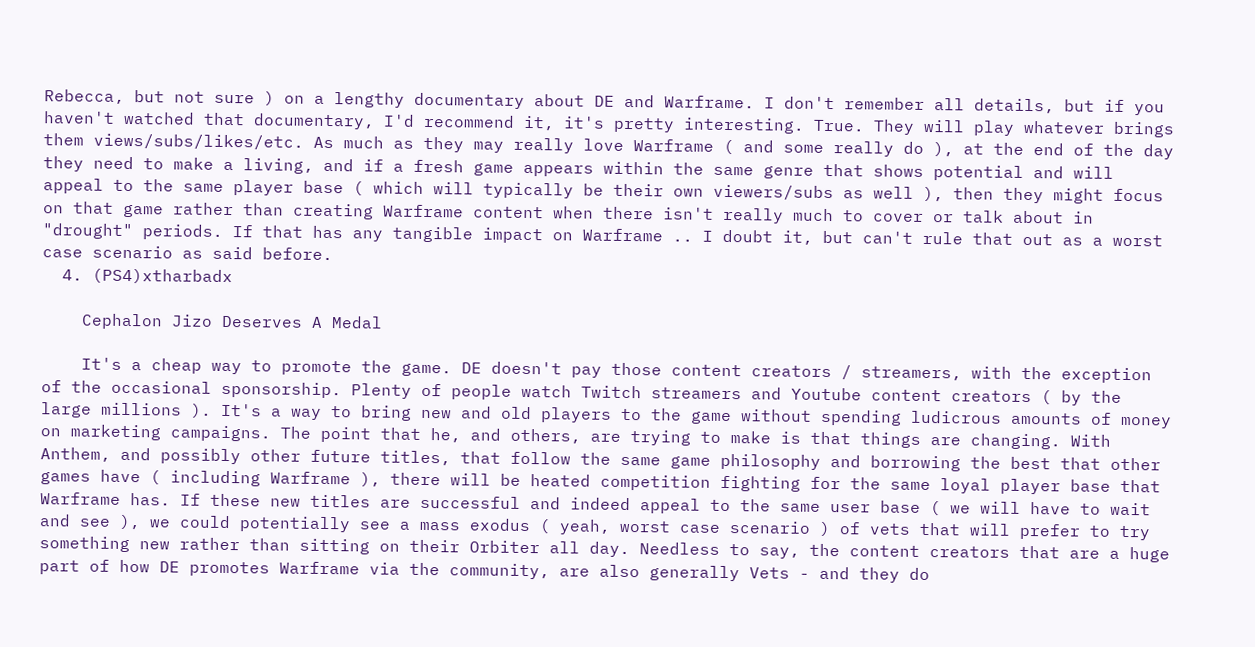Rebecca, but not sure ) on a lengthy documentary about DE and Warframe. I don't remember all details, but if you haven't watched that documentary, I'd recommend it, it's pretty interesting. True. They will play whatever brings them views/subs/likes/etc. As much as they may really love Warframe ( and some really do ), at the end of the day they need to make a living, and if a fresh game appears within the same genre that shows potential and will appeal to the same player base ( which will typically be their own viewers/subs as well ), then they might focus on that game rather than creating Warframe content when there isn't really much to cover or talk about in "drought" periods. If that has any tangible impact on Warframe .. I doubt it, but can't rule that out as a worst case scenario as said before.
  4. (PS4)xtharbadx

    Cephalon Jizo Deserves A Medal

    It's a cheap way to promote the game. DE doesn't pay those content creators / streamers, with the exception of the occasional sponsorship. Plenty of people watch Twitch streamers and Youtube content creators ( by the large millions ). It's a way to bring new and old players to the game without spending ludicrous amounts of money on marketing campaigns. The point that he, and others, are trying to make is that things are changing. With Anthem, and possibly other future titles, that follow the same game philosophy and borrowing the best that other games have ( including Warframe ), there will be heated competition fighting for the same loyal player base that Warframe has. If these new titles are successful and indeed appeal to the same user base ( we will have to wait and see ), we could potentially see a mass exodus ( yeah, worst case scenario ) of vets that will prefer to try something new rather than sitting on their Orbiter all day. Needless to say, the content creators that are a huge part of how DE promotes Warframe via the community, are also generally Vets - and they do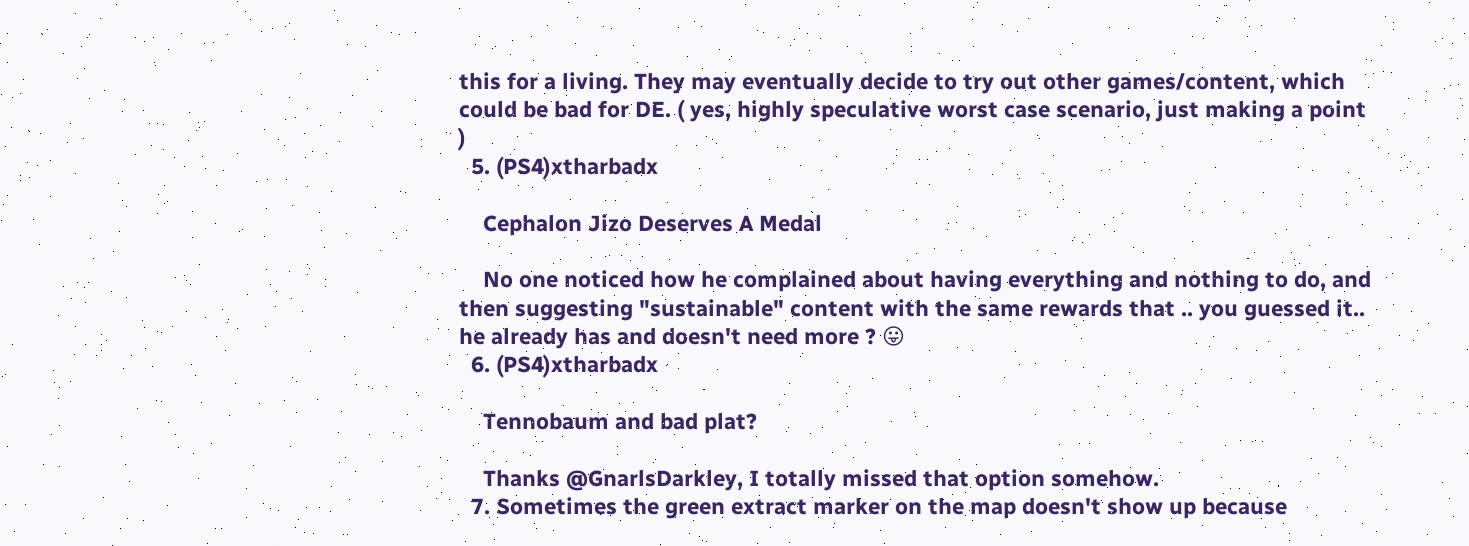this for a living. They may eventually decide to try out other games/content, which could be bad for DE. ( yes, highly speculative worst case scenario, just making a point )
  5. (PS4)xtharbadx

    Cephalon Jizo Deserves A Medal

    No one noticed how he complained about having everything and nothing to do, and then suggesting "sustainable" content with the same rewards that .. you guessed it.. he already has and doesn't need more ? 😛
  6. (PS4)xtharbadx

    Tennobaum and bad plat?

    Thanks @GnarlsDarkley, I totally missed that option somehow.
  7. Sometimes the green extract marker on the map doesn't show up because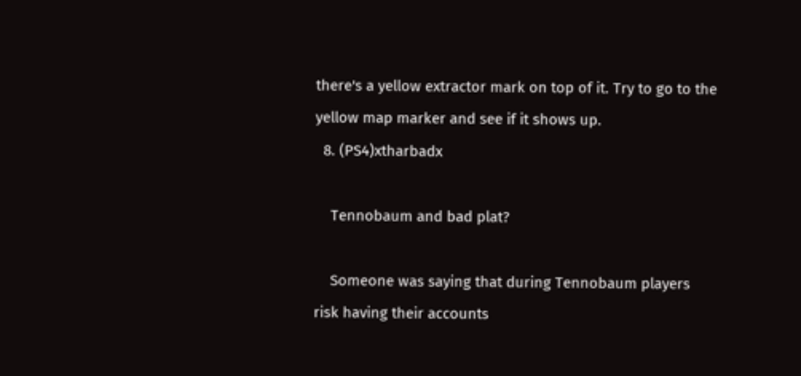there's a yellow extractor mark on top of it. Try to go to the yellow map marker and see if it shows up.
  8. (PS4)xtharbadx

    Tennobaum and bad plat?

    Someone was saying that during Tennobaum players risk having their accounts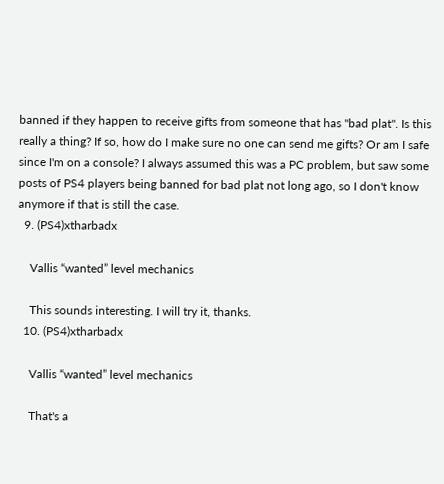banned if they happen to receive gifts from someone that has "bad plat". Is this really a thing? If so, how do I make sure no one can send me gifts? Or am I safe since I'm on a console? I always assumed this was a PC problem, but saw some posts of PS4 players being banned for bad plat not long ago, so I don't know anymore if that is still the case.
  9. (PS4)xtharbadx

    Vallis “wanted” level mechanics

    This sounds interesting. I will try it, thanks.
  10. (PS4)xtharbadx

    Vallis “wanted” level mechanics

    That's a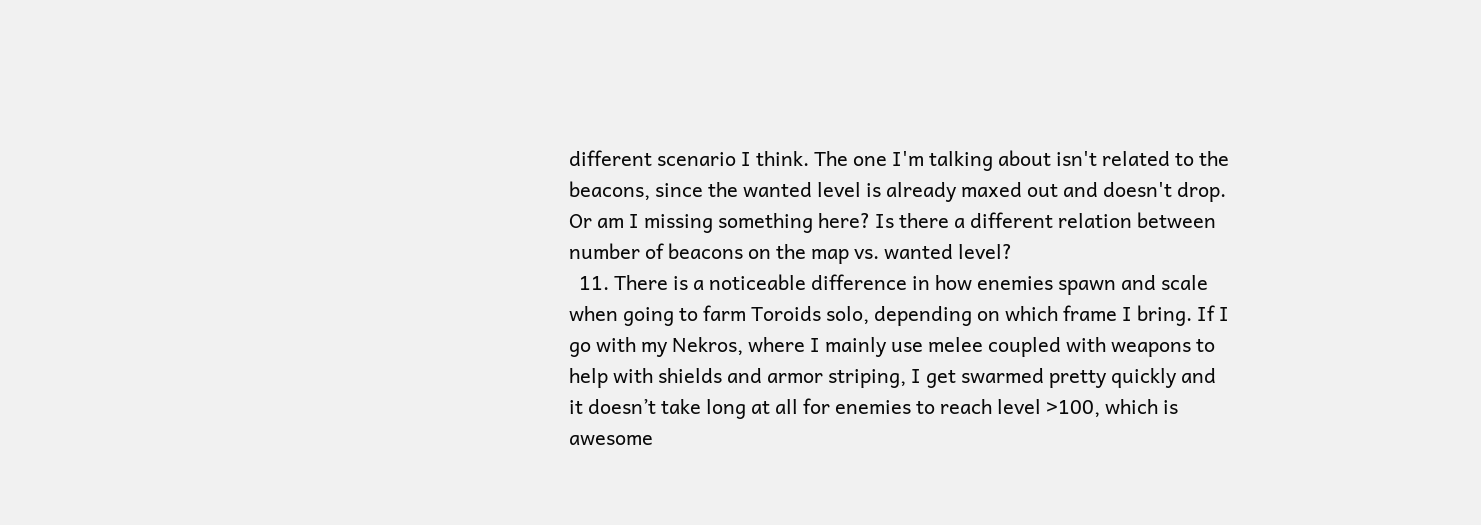different scenario I think. The one I'm talking about isn't related to the beacons, since the wanted level is already maxed out and doesn't drop. Or am I missing something here? Is there a different relation between number of beacons on the map vs. wanted level?
  11. There is a noticeable difference in how enemies spawn and scale when going to farm Toroids solo, depending on which frame I bring. If I go with my Nekros, where I mainly use melee coupled with weapons to help with shields and armor striping, I get swarmed pretty quickly and it doesn’t take long at all for enemies to reach level >100, which is awesome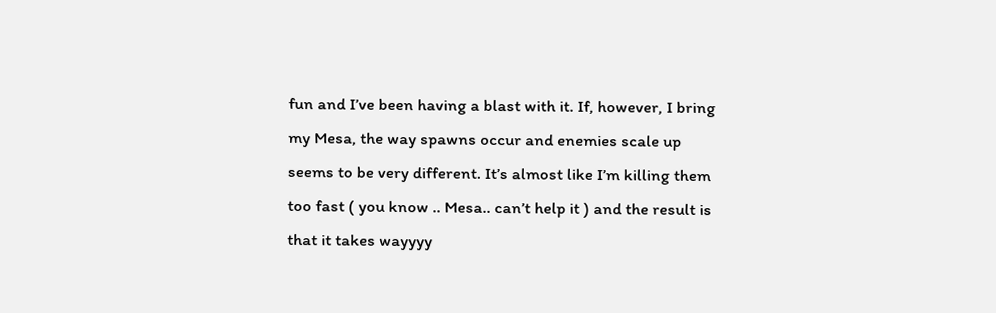fun and I’ve been having a blast with it. If, however, I bring my Mesa, the way spawns occur and enemies scale up seems to be very different. It’s almost like I’m killing them too fast ( you know .. Mesa.. can’t help it ) and the result is that it takes wayyyy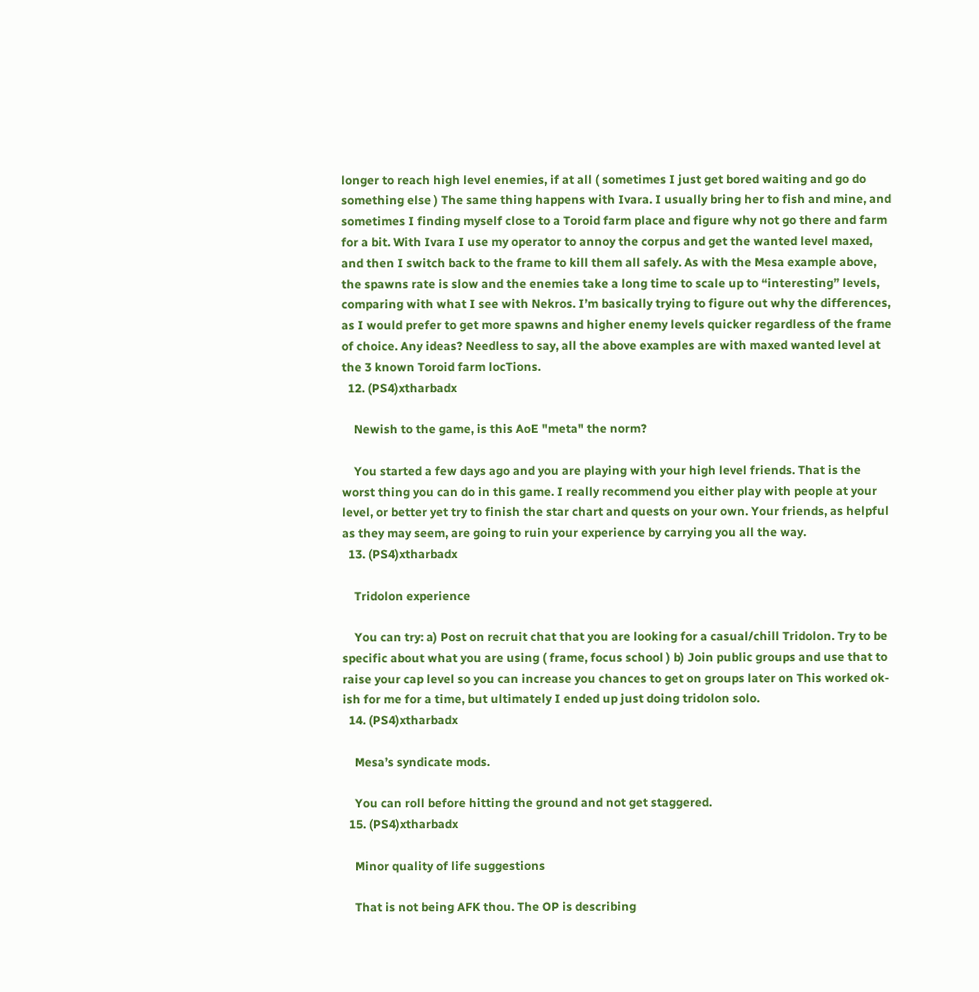longer to reach high level enemies, if at all ( sometimes I just get bored waiting and go do something else ) The same thing happens with Ivara. I usually bring her to fish and mine, and sometimes I finding myself close to a Toroid farm place and figure why not go there and farm for a bit. With Ivara I use my operator to annoy the corpus and get the wanted level maxed, and then I switch back to the frame to kill them all safely. As with the Mesa example above, the spawns rate is slow and the enemies take a long time to scale up to “interesting” levels, comparing with what I see with Nekros. I’m basically trying to figure out why the differences, as I would prefer to get more spawns and higher enemy levels quicker regardless of the frame of choice. Any ideas? Needless to say, all the above examples are with maxed wanted level at the 3 known Toroid farm locTions.
  12. (PS4)xtharbadx

    Newish to the game, is this AoE "meta" the norm?

    You started a few days ago and you are playing with your high level friends. That is the worst thing you can do in this game. I really recommend you either play with people at your level, or better yet try to finish the star chart and quests on your own. Your friends, as helpful as they may seem, are going to ruin your experience by carrying you all the way.
  13. (PS4)xtharbadx

    Tridolon experience

    You can try: a) Post on recruit chat that you are looking for a casual/chill Tridolon. Try to be specific about what you are using ( frame, focus school ) b) Join public groups and use that to raise your cap level so you can increase you chances to get on groups later on This worked ok-ish for me for a time, but ultimately I ended up just doing tridolon solo.
  14. (PS4)xtharbadx

    Mesa’s syndicate mods.

    You can roll before hitting the ground and not get staggered.
  15. (PS4)xtharbadx

    Minor quality of life suggestions

    That is not being AFK thou. The OP is describing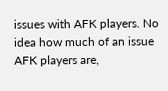issues with AFK players. No idea how much of an issue AFK players are,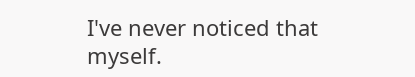I've never noticed that myself.